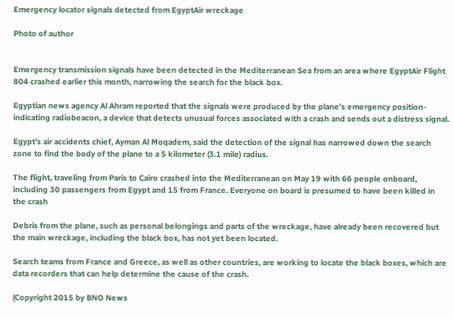Emergency locator signals detected from EgyptAir wreckage

Photo of author


Emergency transmission signals have been detected in the Mediterranean Sea from an area where EgyptAir Flight 804 crashed earlier this month, narrowing the search for the black box.

Egyptian news agency Al Ahram reported that the signals were produced by the plane’s emergency position-indicating radiobeacon, a device that detects unusual forces associated with a crash and sends out a distress signal.

Egypt’s air accidents chief, Ayman Al Moqadem, said the detection of the signal has narrowed down the search zone to find the body of the plane to a 5 kilometer (3.1 mile) radius.

The flight, traveling from Paris to Cairo crashed into the Mediterranean on May 19 with 66 people onboard, including 30 passengers from Egypt and 15 from France. Everyone on board is presumed to have been killed in the crash

Debris from the plane, such as personal belongings and parts of the wreckage, have already been recovered but the main wreckage, including the black box, has not yet been located.

Search teams from France and Greece, as well as other countries, are working to locate the black boxes, which are data recorders that can help determine the cause of the crash.

(Copyright 2015 by BNO News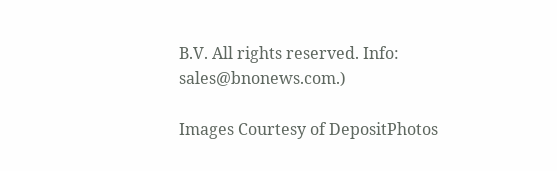B.V. All rights reserved. Info: sales@bnonews.com.)

Images Courtesy of DepositPhotos